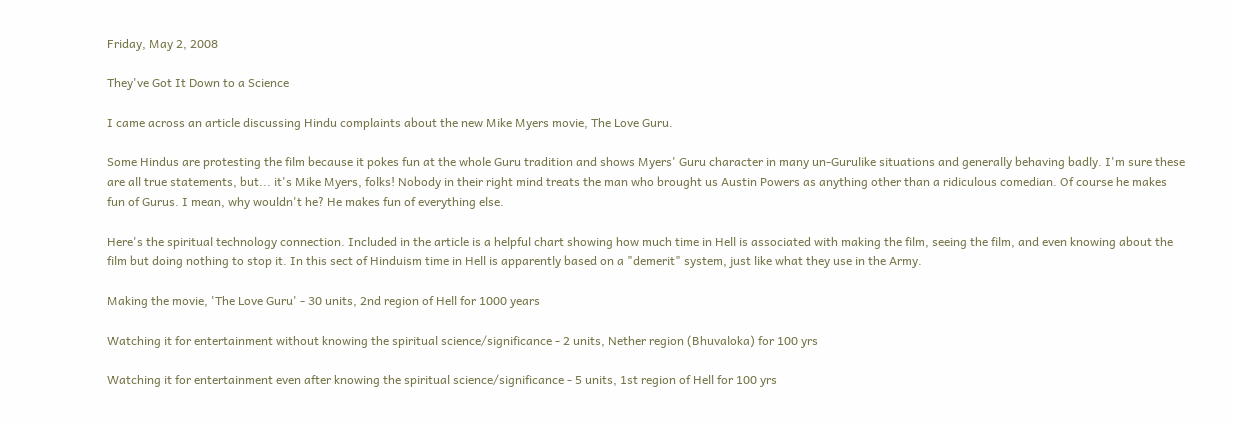Friday, May 2, 2008

They've Got It Down to a Science

I came across an article discussing Hindu complaints about the new Mike Myers movie, The Love Guru.

Some Hindus are protesting the film because it pokes fun at the whole Guru tradition and shows Myers' Guru character in many un-Gurulike situations and generally behaving badly. I'm sure these are all true statements, but... it's Mike Myers, folks! Nobody in their right mind treats the man who brought us Austin Powers as anything other than a ridiculous comedian. Of course he makes fun of Gurus. I mean, why wouldn't he? He makes fun of everything else.

Here's the spiritual technology connection. Included in the article is a helpful chart showing how much time in Hell is associated with making the film, seeing the film, and even knowing about the film but doing nothing to stop it. In this sect of Hinduism time in Hell is apparently based on a "demerit" system, just like what they use in the Army.

Making the movie, 'The Love Guru' - 30 units, 2nd region of Hell for 1000 years

Watching it for entertainment without knowing the spiritual science/significance - 2 units, Nether region (Bhuvaloka) for 100 yrs

Watching it for entertainment even after knowing the spiritual science/significance - 5 units, 1st region of Hell for 100 yrs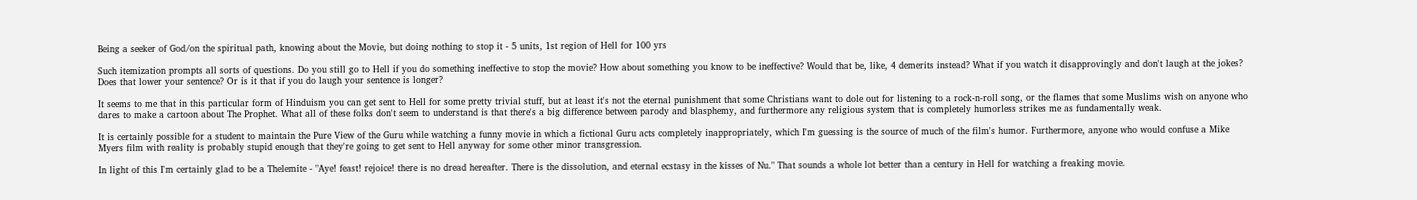Being a seeker of God/on the spiritual path, knowing about the Movie, but doing nothing to stop it - 5 units, 1st region of Hell for 100 yrs

Such itemization prompts all sorts of questions. Do you still go to Hell if you do something ineffective to stop the movie? How about something you know to be ineffective? Would that be, like, 4 demerits instead? What if you watch it disapprovingly and don't laugh at the jokes? Does that lower your sentence? Or is it that if you do laugh your sentence is longer?

It seems to me that in this particular form of Hinduism you can get sent to Hell for some pretty trivial stuff, but at least it's not the eternal punishment that some Christians want to dole out for listening to a rock-n-roll song, or the flames that some Muslims wish on anyone who dares to make a cartoon about The Prophet. What all of these folks don't seem to understand is that there's a big difference between parody and blasphemy, and furthermore any religious system that is completely humorless strikes me as fundamentally weak.

It is certainly possible for a student to maintain the Pure View of the Guru while watching a funny movie in which a fictional Guru acts completely inappropriately, which I'm guessing is the source of much of the film's humor. Furthermore, anyone who would confuse a Mike Myers film with reality is probably stupid enough that they're going to get sent to Hell anyway for some other minor transgression.

In light of this I'm certainly glad to be a Thelemite - "Aye! feast! rejoice! there is no dread hereafter. There is the dissolution, and eternal ecstasy in the kisses of Nu." That sounds a whole lot better than a century in Hell for watching a freaking movie.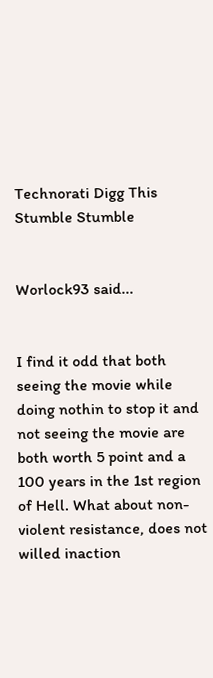Technorati Digg This Stumble Stumble


Worlock93 said...


I find it odd that both seeing the movie while doing nothin to stop it and not seeing the movie are both worth 5 point and a 100 years in the 1st region of Hell. What about non-violent resistance, does not willed inaction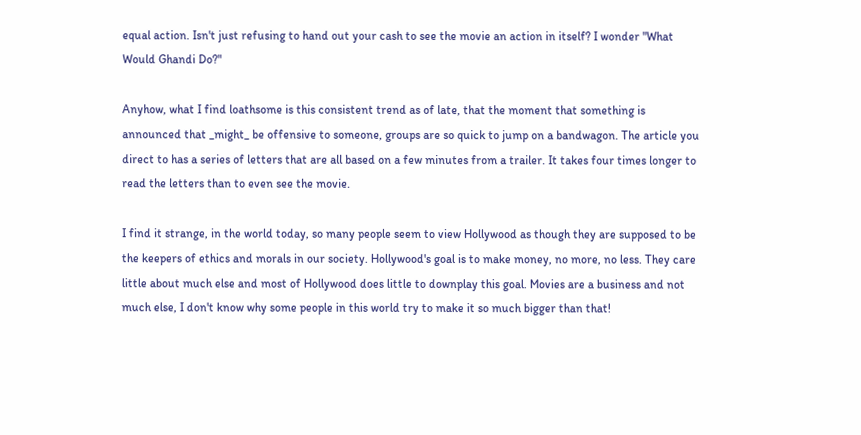equal action. Isn't just refusing to hand out your cash to see the movie an action in itself? I wonder "What Would Ghandi Do?"

Anyhow, what I find loathsome is this consistent trend as of late, that the moment that something is announced that _might_ be offensive to someone, groups are so quick to jump on a bandwagon. The article you direct to has a series of letters that are all based on a few minutes from a trailer. It takes four times longer to read the letters than to even see the movie.

I find it strange, in the world today, so many people seem to view Hollywood as though they are supposed to be the keepers of ethics and morals in our society. Hollywood's goal is to make money, no more, no less. They care little about much else and most of Hollywood does little to downplay this goal. Movies are a business and not much else, I don't know why some people in this world try to make it so much bigger than that!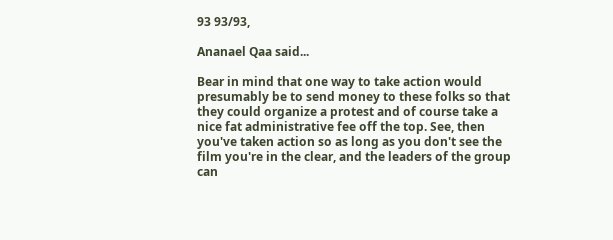93 93/93,

Ananael Qaa said...

Bear in mind that one way to take action would presumably be to send money to these folks so that they could organize a protest and of course take a nice fat administrative fee off the top. See, then you've taken action so as long as you don't see the film you're in the clear, and the leaders of the group can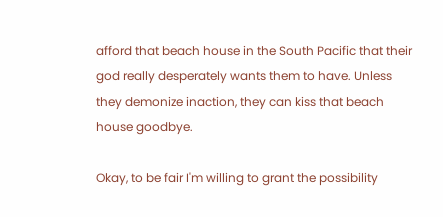afford that beach house in the South Pacific that their god really desperately wants them to have. Unless they demonize inaction, they can kiss that beach house goodbye.

Okay, to be fair I'm willing to grant the possibility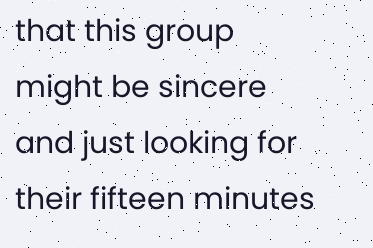that this group might be sincere and just looking for their fifteen minutes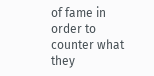of fame in order to counter what they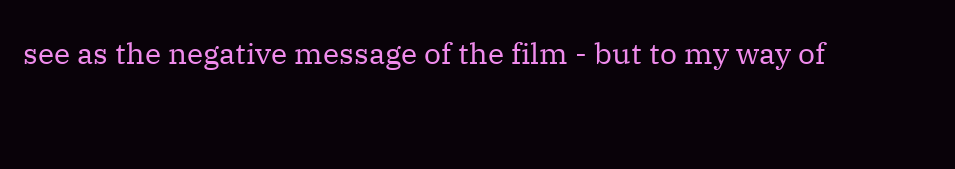see as the negative message of the film - but to my way of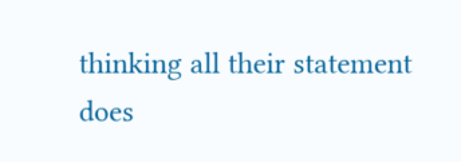thinking all their statement does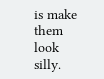is make them look silly.